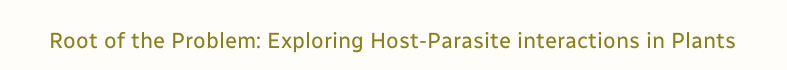Root of the Problem: Exploring Host-Parasite interactions in Plants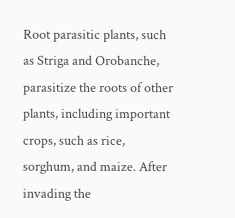Root parasitic plants, such as Striga and Orobanche, parasitize the roots of other plants, including important crops, such as rice, sorghum, and maize. After invading the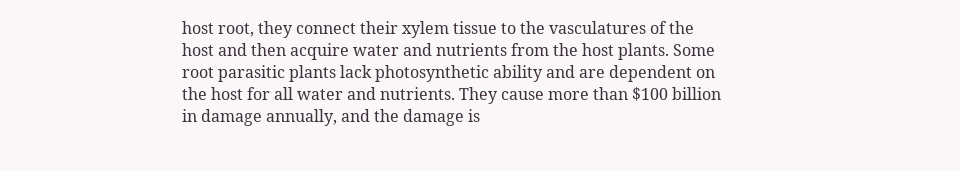host root, they connect their xylem tissue to the vasculatures of the host and then acquire water and nutrients from the host plants. Some root parasitic plants lack photosynthetic ability and are dependent on the host for all water and nutrients. They cause more than $100 billion in damage annually, and the damage is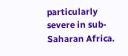particularly severe in sub-Saharan Africa.